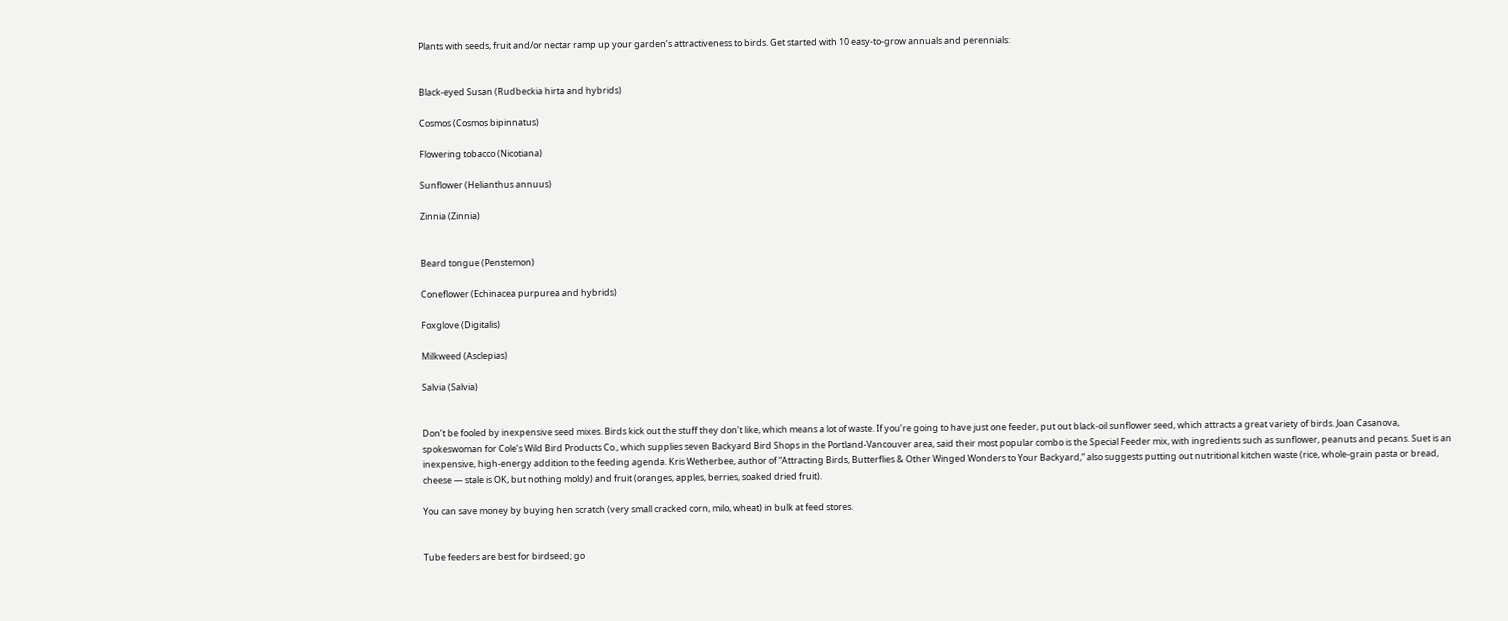Plants with seeds, fruit and/or nectar ramp up your garden’s attractiveness to birds. Get started with 10 easy-to-grow annuals and perennials:


Black-eyed Susan (Rudbeckia hirta and hybrids)

Cosmos (Cosmos bipinnatus)

Flowering tobacco (Nicotiana)

Sunflower (Helianthus annuus)

Zinnia (Zinnia)


Beard tongue (Penstemon)

Coneflower (Echinacea purpurea and hybrids)

Foxglove (Digitalis)

Milkweed (Asclepias)

Salvia (Salvia)


Don’t be fooled by inexpensive seed mixes. Birds kick out the stuff they don’t like, which means a lot of waste. If you’re going to have just one feeder, put out black-oil sunflower seed, which attracts a great variety of birds. Joan Casanova, spokeswoman for Cole’s Wild Bird Products Co., which supplies seven Backyard Bird Shops in the Portland-Vancouver area, said their most popular combo is the Special Feeder mix, with ingredients such as sunflower, peanuts and pecans. Suet is an inexpensive, high-energy addition to the feeding agenda. Kris Wetherbee, author of “Attracting Birds, Butterflies & Other Winged Wonders to Your Backyard,” also suggests putting out nutritional kitchen waste (rice, whole-grain pasta or bread, cheese — stale is OK, but nothing moldy) and fruit (oranges, apples, berries, soaked dried fruit).

You can save money by buying hen scratch (very small cracked corn, milo, wheat) in bulk at feed stores.


Tube feeders are best for birdseed; go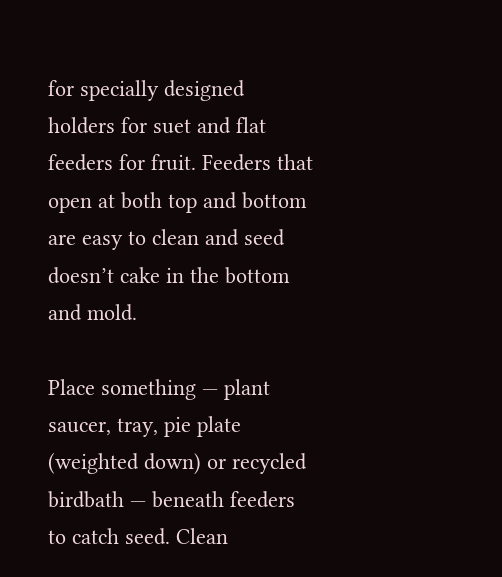for specially designed holders for suet and flat feeders for fruit. Feeders that open at both top and bottom are easy to clean and seed doesn’t cake in the bottom and mold.

Place something — plant saucer, tray, pie plate (weighted down) or recycled birdbath — beneath feeders to catch seed. Clean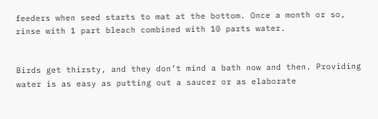feeders when seed starts to mat at the bottom. Once a month or so, rinse with 1 part bleach combined with 10 parts water.


Birds get thirsty, and they don’t mind a bath now and then. Providing water is as easy as putting out a saucer or as elaborate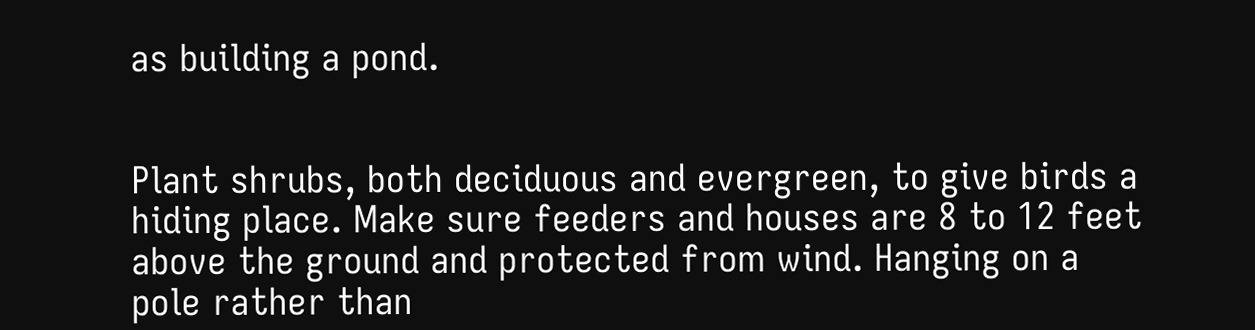as building a pond.


Plant shrubs, both deciduous and evergreen, to give birds a hiding place. Make sure feeders and houses are 8 to 12 feet above the ground and protected from wind. Hanging on a pole rather than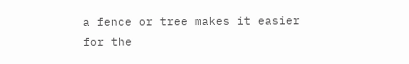a fence or tree makes it easier for the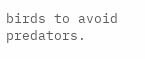birds to avoid predators.